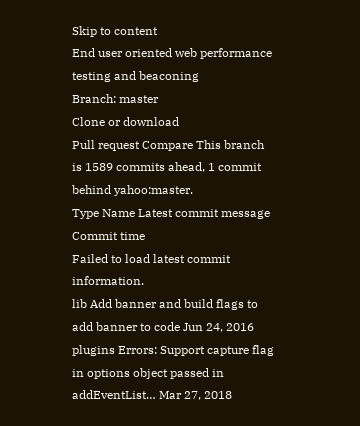Skip to content
End user oriented web performance testing and beaconing
Branch: master
Clone or download
Pull request Compare This branch is 1589 commits ahead, 1 commit behind yahoo:master.
Type Name Latest commit message Commit time
Failed to load latest commit information.
lib Add banner and build flags to add banner to code Jun 24, 2016
plugins Errors: Support capture flag in options object passed in addEventList… Mar 27, 2018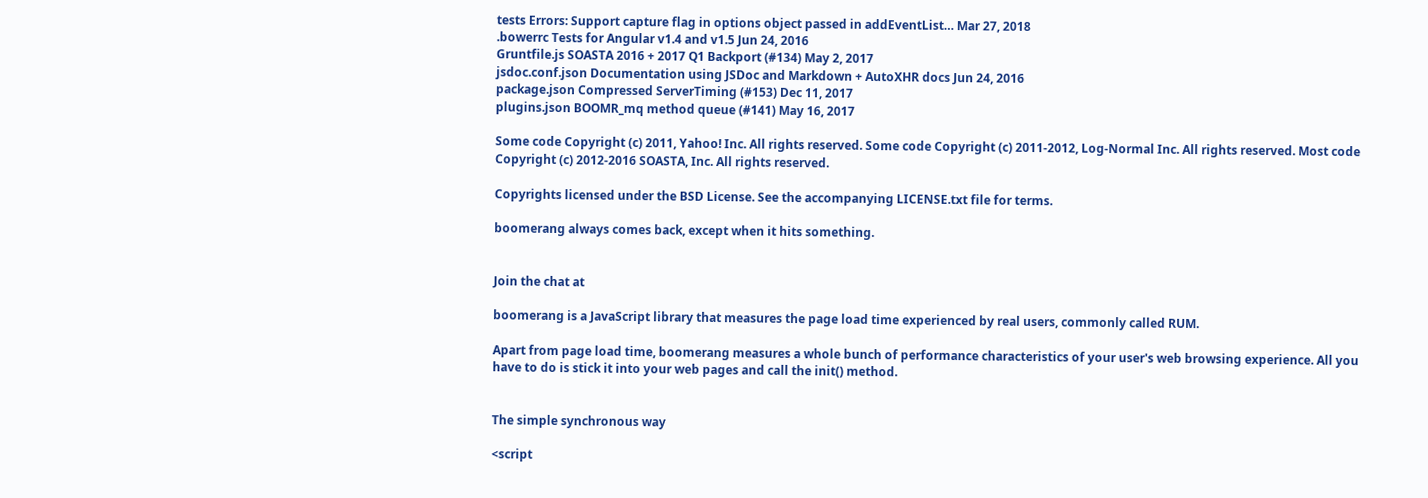tests Errors: Support capture flag in options object passed in addEventList… Mar 27, 2018
.bowerrc Tests for Angular v1.4 and v1.5 Jun 24, 2016
Gruntfile.js SOASTA 2016 + 2017 Q1 Backport (#134) May 2, 2017
jsdoc.conf.json Documentation using JSDoc and Markdown + AutoXHR docs Jun 24, 2016
package.json Compressed ServerTiming (#153) Dec 11, 2017
plugins.json BOOMR_mq method queue (#141) May 16, 2017

Some code Copyright (c) 2011, Yahoo! Inc. All rights reserved. Some code Copyright (c) 2011-2012, Log-Normal Inc. All rights reserved. Most code Copyright (c) 2012-2016 SOASTA, Inc. All rights reserved.

Copyrights licensed under the BSD License. See the accompanying LICENSE.txt file for terms.

boomerang always comes back, except when it hits something.


Join the chat at

boomerang is a JavaScript library that measures the page load time experienced by real users, commonly called RUM.

Apart from page load time, boomerang measures a whole bunch of performance characteristics of your user's web browsing experience. All you have to do is stick it into your web pages and call the init() method.


The simple synchronous way

<script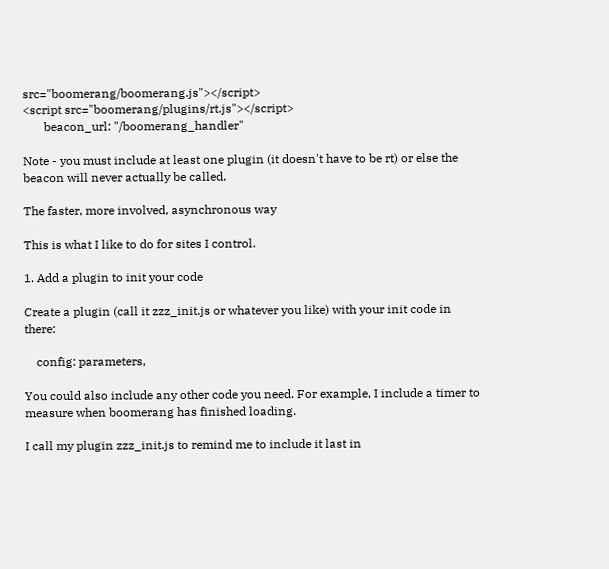src="boomerang/boomerang.js"></script>
<script src="boomerang/plugins/rt.js"></script>
       beacon_url: "/boomerang_handler"

Note - you must include at least one plugin (it doesn't have to be rt) or else the beacon will never actually be called.

The faster, more involved, asynchronous way

This is what I like to do for sites I control.

1. Add a plugin to init your code

Create a plugin (call it zzz_init.js or whatever you like) with your init code in there:

    config: parameters,

You could also include any other code you need. For example, I include a timer to measure when boomerang has finished loading.

I call my plugin zzz_init.js to remind me to include it last in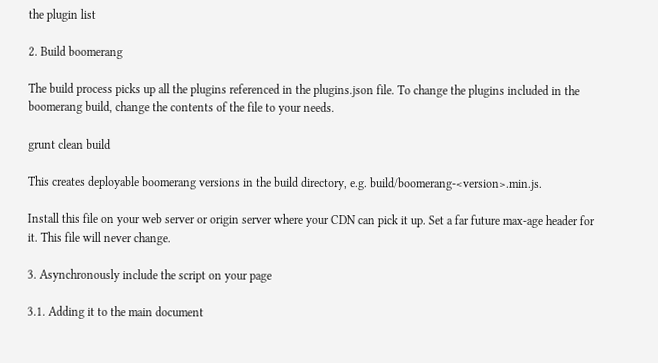the plugin list

2. Build boomerang

The build process picks up all the plugins referenced in the plugins.json file. To change the plugins included in the boomerang build, change the contents of the file to your needs.

grunt clean build

This creates deployable boomerang versions in the build directory, e.g. build/boomerang-<version>.min.js.

Install this file on your web server or origin server where your CDN can pick it up. Set a far future max-age header for it. This file will never change.

3. Asynchronously include the script on your page

3.1. Adding it to the main document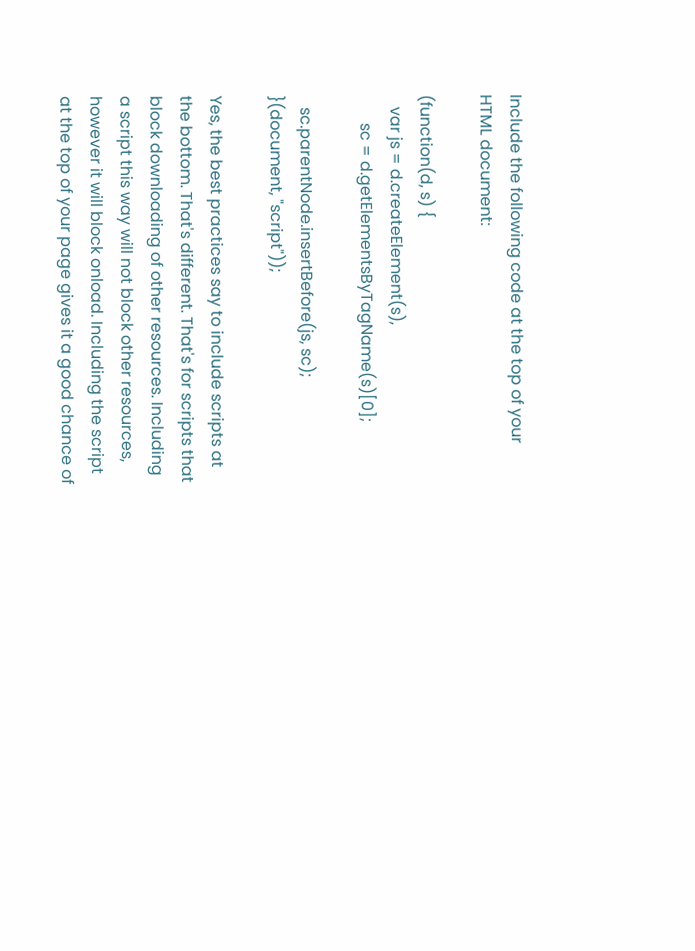Include the following code at the top of your HTML document:

(function(d, s) {
   var js = d.createElement(s),
       sc = d.getElementsByTagName(s)[0];

   sc.parentNode.insertBefore(js, sc);
}(document, "script"));

Yes, the best practices say to include scripts at the bottom. That's different. That's for scripts that block downloading of other resources. Including a script this way will not block other resources, however it will block onload. Including the script at the top of your page gives it a good chance of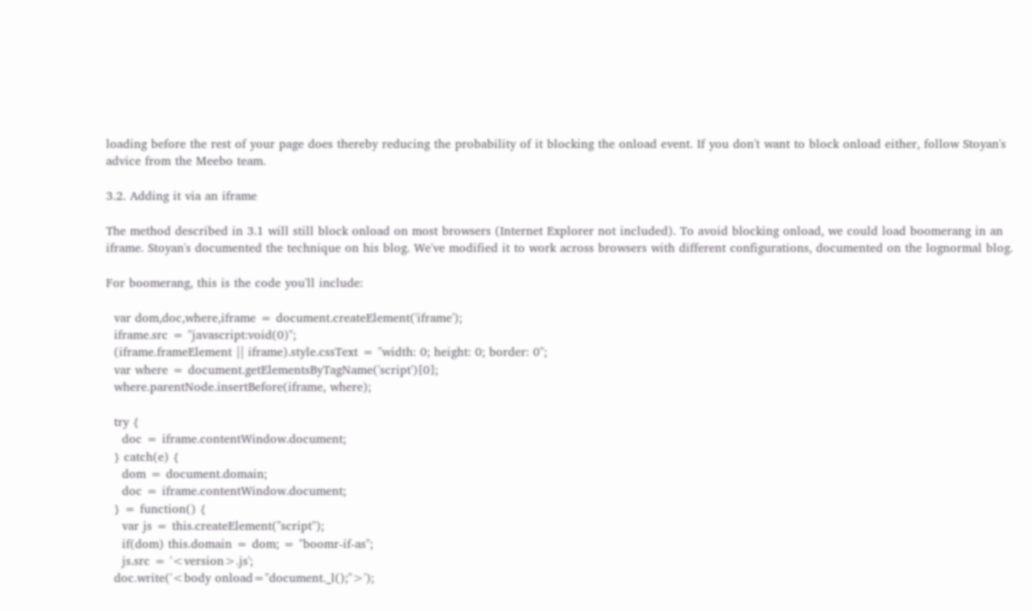loading before the rest of your page does thereby reducing the probability of it blocking the onload event. If you don't want to block onload either, follow Stoyan's advice from the Meebo team.

3.2. Adding it via an iframe

The method described in 3.1 will still block onload on most browsers (Internet Explorer not included). To avoid blocking onload, we could load boomerang in an iframe. Stoyan's documented the technique on his blog. We've modified it to work across browsers with different configurations, documented on the lognormal blog.

For boomerang, this is the code you'll include:

  var dom,doc,where,iframe = document.createElement('iframe');
  iframe.src = "javascript:void(0)";
  (iframe.frameElement || iframe).style.cssText = "width: 0; height: 0; border: 0";
  var where = document.getElementsByTagName('script')[0];
  where.parentNode.insertBefore(iframe, where);

  try {
    doc = iframe.contentWindow.document;
  } catch(e) {
    dom = document.domain;
    doc = iframe.contentWindow.document;
  } = function() {
    var js = this.createElement("script");
    if(dom) this.domain = dom; = "boomr-if-as";
    js.src = '<version>.js';
  doc.write('<body onload="document._l();">');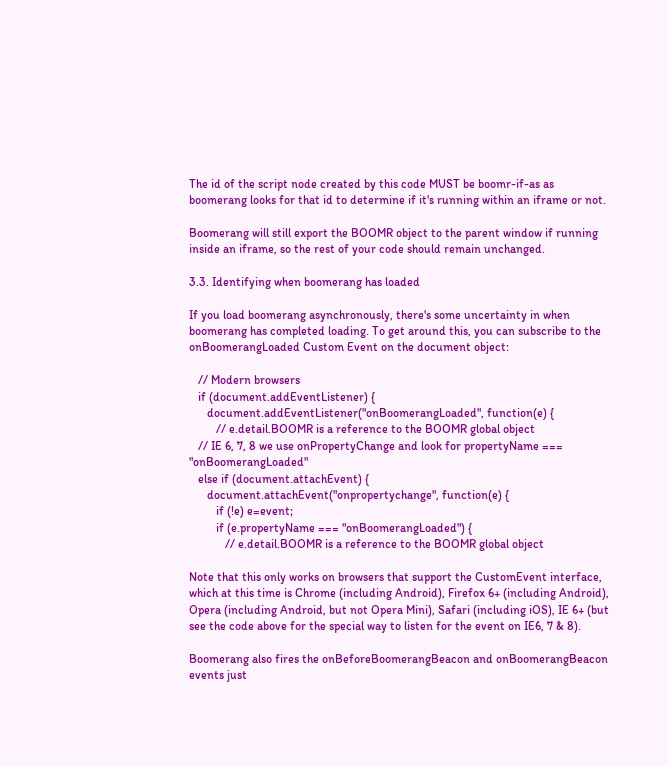The id of the script node created by this code MUST be boomr-if-as as boomerang looks for that id to determine if it's running within an iframe or not.

Boomerang will still export the BOOMR object to the parent window if running inside an iframe, so the rest of your code should remain unchanged.

3.3. Identifying when boomerang has loaded

If you load boomerang asynchronously, there's some uncertainty in when boomerang has completed loading. To get around this, you can subscribe to the onBoomerangLoaded Custom Event on the document object:

   // Modern browsers
   if (document.addEventListener) {
      document.addEventListener("onBoomerangLoaded", function(e) {
         // e.detail.BOOMR is a reference to the BOOMR global object
   // IE 6, 7, 8 we use onPropertyChange and look for propertyName === "onBoomerangLoaded"
   else if (document.attachEvent) {
      document.attachEvent("onpropertychange", function(e) {
         if (!e) e=event;
         if (e.propertyName === "onBoomerangLoaded") {
            // e.detail.BOOMR is a reference to the BOOMR global object

Note that this only works on browsers that support the CustomEvent interface, which at this time is Chrome (including Android), Firefox 6+ (including Android), Opera (including Android, but not Opera Mini), Safari (including iOS), IE 6+ (but see the code above for the special way to listen for the event on IE6, 7 & 8).

Boomerang also fires the onBeforeBoomerangBeacon and onBoomerangBeacon events just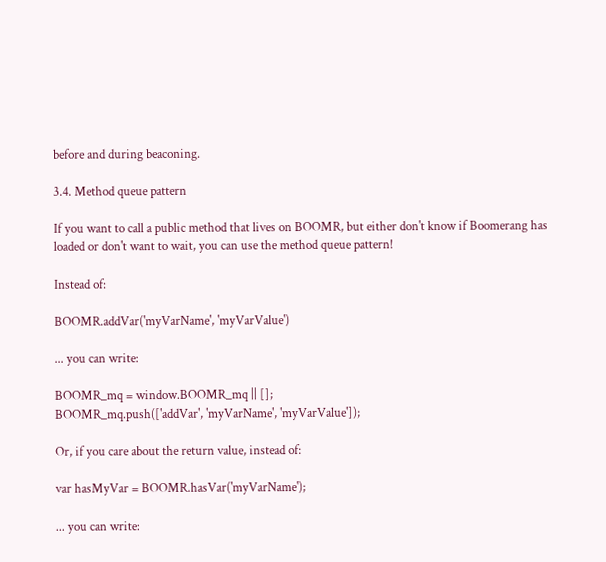before and during beaconing.

3.4. Method queue pattern

If you want to call a public method that lives on BOOMR, but either don't know if Boomerang has loaded or don't want to wait, you can use the method queue pattern!

Instead of:

BOOMR.addVar('myVarName', 'myVarValue')

... you can write:

BOOMR_mq = window.BOOMR_mq || [];
BOOMR_mq.push(['addVar', 'myVarName', 'myVarValue']);

Or, if you care about the return value, instead of:

var hasMyVar = BOOMR.hasVar('myVarName');

... you can write: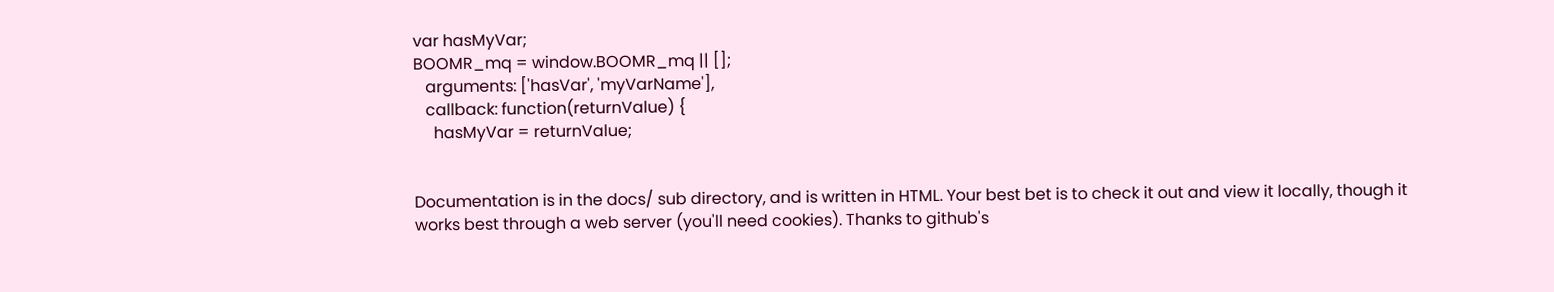var hasMyVar;
BOOMR_mq = window.BOOMR_mq || [];
   arguments: ['hasVar', 'myVarName'],
   callback: function(returnValue) {
     hasMyVar = returnValue;


Documentation is in the docs/ sub directory, and is written in HTML. Your best bet is to check it out and view it locally, though it works best through a web server (you'll need cookies). Thanks to github's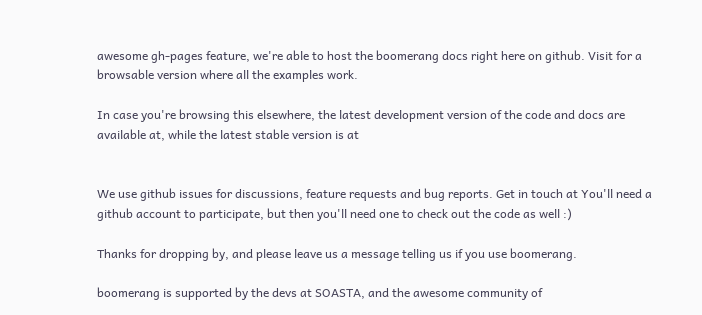awesome gh-pages feature, we're able to host the boomerang docs right here on github. Visit for a browsable version where all the examples work.

In case you're browsing this elsewhere, the latest development version of the code and docs are available at, while the latest stable version is at


We use github issues for discussions, feature requests and bug reports. Get in touch at You'll need a github account to participate, but then you'll need one to check out the code as well :)

Thanks for dropping by, and please leave us a message telling us if you use boomerang.

boomerang is supported by the devs at SOASTA, and the awesome community of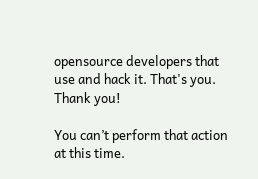opensource developers that use and hack it. That's you. Thank you!

You can’t perform that action at this time.